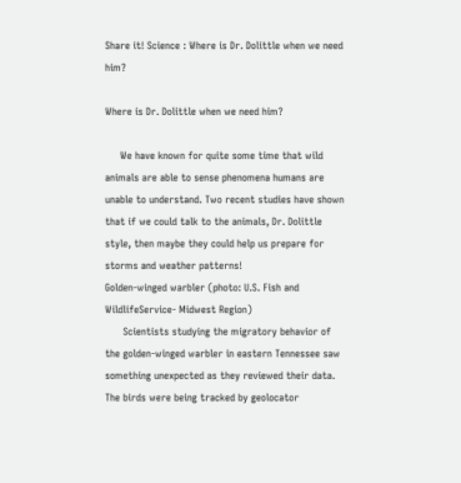Share it! Science : Where is Dr. Dolittle when we need him?

Where is Dr. Dolittle when we need him?

     We have known for quite some time that wild animals are able to sense phenomena humans are unable to understand. Two recent studies have shown that if we could talk to the animals, Dr. Dolittle style, then maybe they could help us prepare for storms and weather patterns!
Golden-winged warbler (photo: U.S. Fish and WildlifeService- Midwest Region)
      Scientists studying the migratory behavior of the golden-winged warbler in eastern Tennessee saw something unexpected as they reviewed their data. The birds were being tracked by geolocator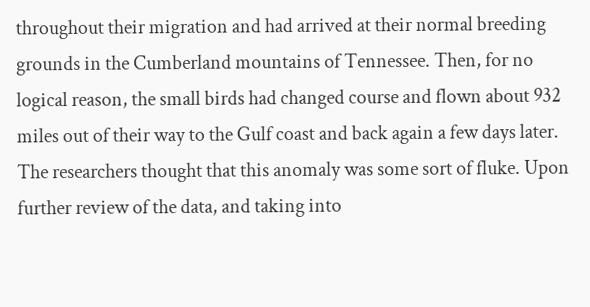throughout their migration and had arrived at their normal breeding grounds in the Cumberland mountains of Tennessee. Then, for no logical reason, the small birds had changed course and flown about 932 miles out of their way to the Gulf coast and back again a few days later. The researchers thought that this anomaly was some sort of fluke. Upon further review of the data, and taking into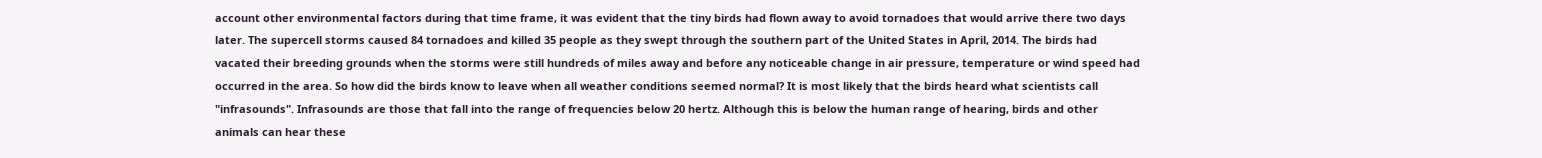account other environmental factors during that time frame, it was evident that the tiny birds had flown away to avoid tornadoes that would arrive there two days later. The supercell storms caused 84 tornadoes and killed 35 people as they swept through the southern part of the United States in April, 2014. The birds had vacated their breeding grounds when the storms were still hundreds of miles away and before any noticeable change in air pressure, temperature or wind speed had occurred in the area. So how did the birds know to leave when all weather conditions seemed normal? It is most likely that the birds heard what scientists call "infrasounds". Infrasounds are those that fall into the range of frequencies below 20 hertz. Although this is below the human range of hearing, birds and other animals can hear these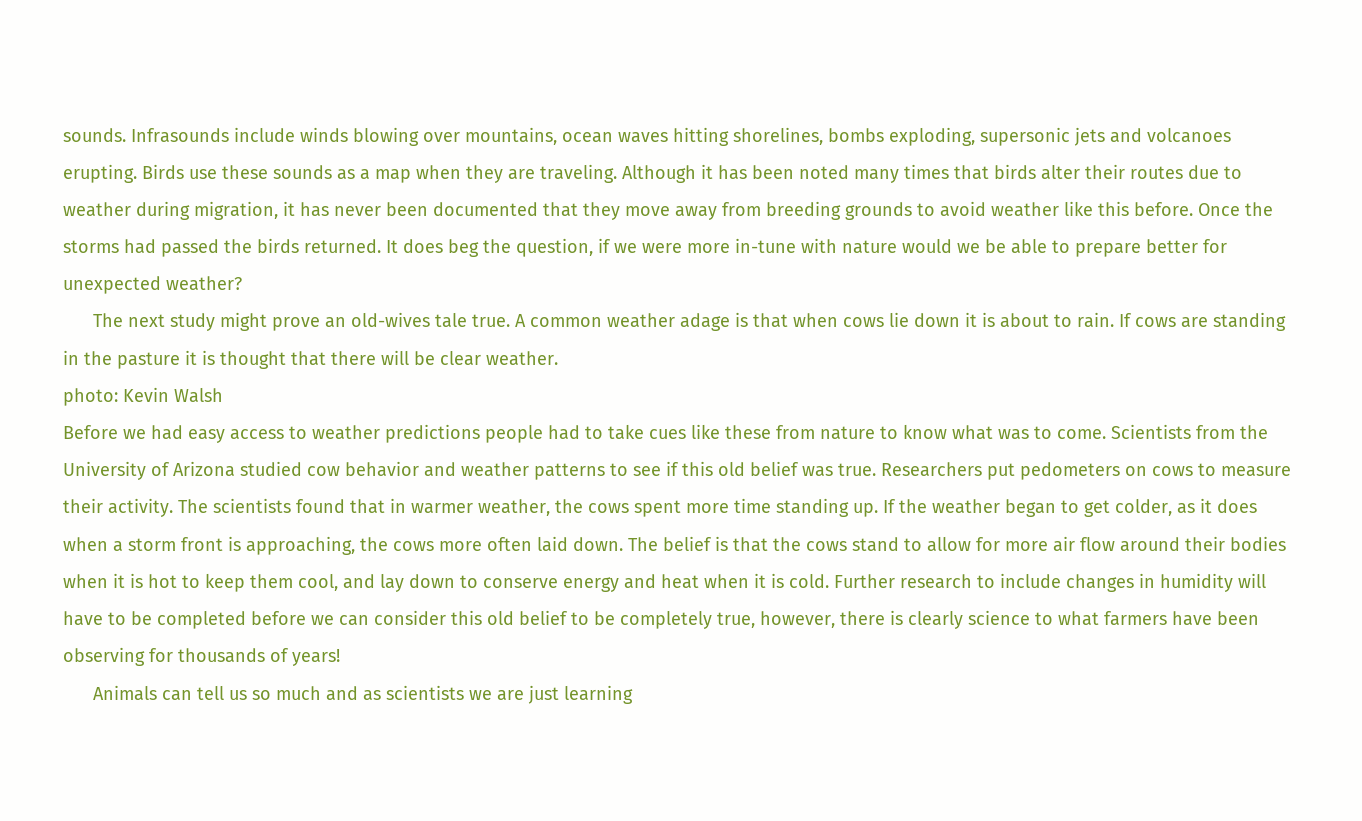sounds. Infrasounds include winds blowing over mountains, ocean waves hitting shorelines, bombs exploding, supersonic jets and volcanoes erupting. Birds use these sounds as a map when they are traveling. Although it has been noted many times that birds alter their routes due to weather during migration, it has never been documented that they move away from breeding grounds to avoid weather like this before. Once the storms had passed the birds returned. It does beg the question, if we were more in-tune with nature would we be able to prepare better for unexpected weather?
      The next study might prove an old-wives tale true. A common weather adage is that when cows lie down it is about to rain. If cows are standing in the pasture it is thought that there will be clear weather.
photo: Kevin Walsh
Before we had easy access to weather predictions people had to take cues like these from nature to know what was to come. Scientists from the University of Arizona studied cow behavior and weather patterns to see if this old belief was true. Researchers put pedometers on cows to measure their activity. The scientists found that in warmer weather, the cows spent more time standing up. If the weather began to get colder, as it does when a storm front is approaching, the cows more often laid down. The belief is that the cows stand to allow for more air flow around their bodies when it is hot to keep them cool, and lay down to conserve energy and heat when it is cold. Further research to include changes in humidity will have to be completed before we can consider this old belief to be completely true, however, there is clearly science to what farmers have been observing for thousands of years!
      Animals can tell us so much and as scientists we are just learning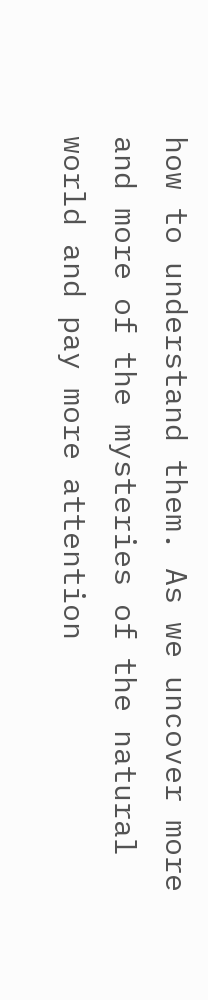how to understand them. As we uncover more and more of the mysteries of the natural world and pay more attention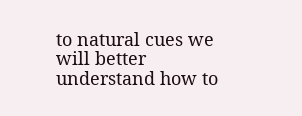to natural cues we will better understand how to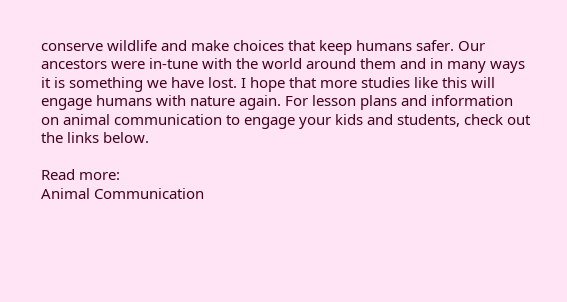conserve wildlife and make choices that keep humans safer. Our ancestors were in-tune with the world around them and in many ways it is something we have lost. I hope that more studies like this will engage humans with nature again. For lesson plans and information on animal communication to engage your kids and students, check out the links below.

Read more:
Animal Communication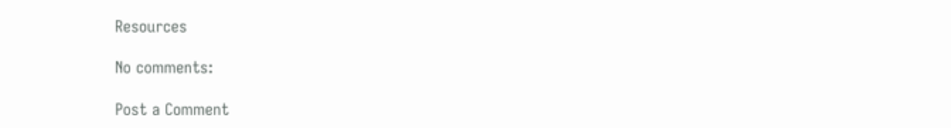Resources

No comments:

Post a Comment